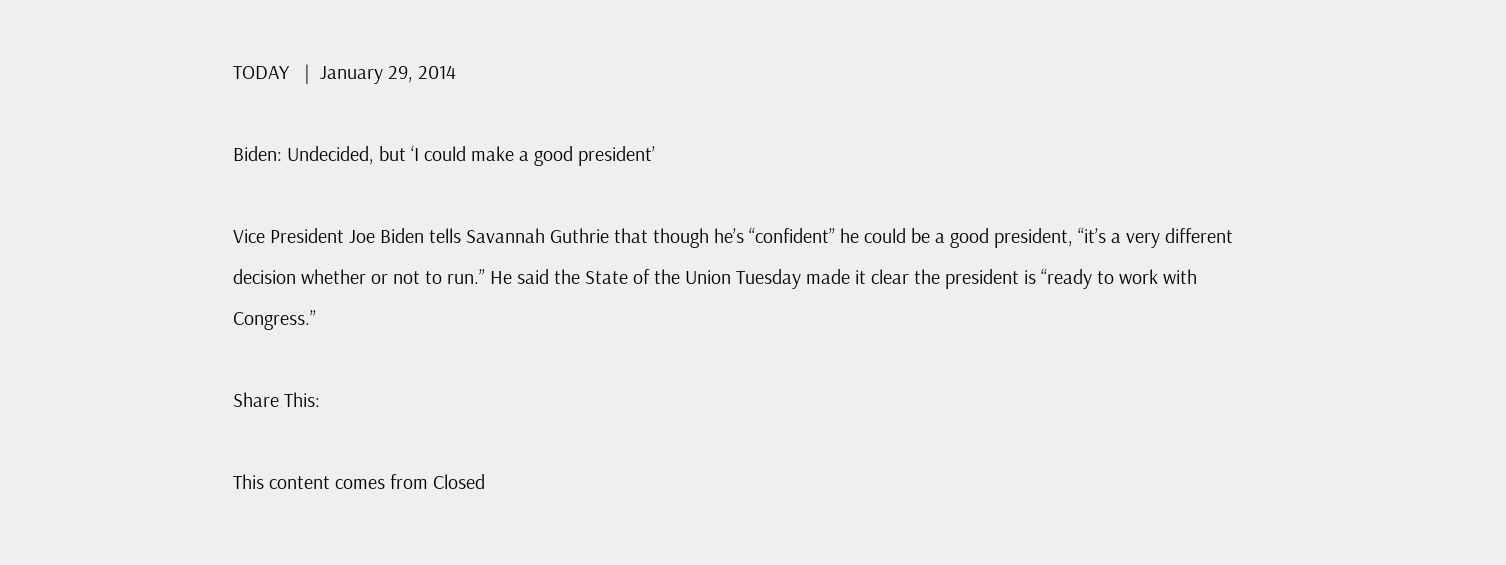TODAY   |  January 29, 2014

Biden: Undecided, but ‘I could make a good president’

Vice President Joe Biden tells Savannah Guthrie that though he’s “confident” he could be a good president, “it’s a very different decision whether or not to run.” He said the State of the Union Tuesday made it clear the president is “ready to work with Congress.”

Share This:

This content comes from Closed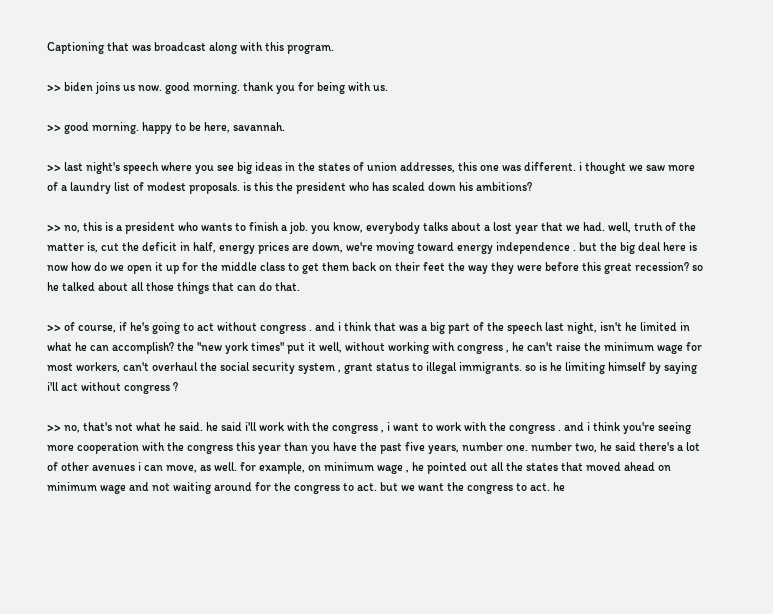Captioning that was broadcast along with this program.

>> biden joins us now. good morning. thank you for being with us.

>> good morning. happy to be here, savannah.

>> last night's speech where you see big ideas in the states of union addresses, this one was different. i thought we saw more of a laundry list of modest proposals. is this the president who has scaled down his ambitions?

>> no, this is a president who wants to finish a job. you know, everybody talks about a lost year that we had. well, truth of the matter is, cut the deficit in half, energy prices are down, we're moving toward energy independence . but the big deal here is now how do we open it up for the middle class to get them back on their feet the way they were before this great recession? so he talked about all those things that can do that.

>> of course, if he's going to act without congress . and i think that was a big part of the speech last night, isn't he limited in what he can accomplish? the "new york times" put it well, without working with congress , he can't raise the minimum wage for most workers, can't overhaul the social security system , grant status to illegal immigrants. so is he limiting himself by saying i'll act without congress ?

>> no, that's not what he said. he said i'll work with the congress , i want to work with the congress . and i think you're seeing more cooperation with the congress this year than you have the past five years, number one. number two, he said there's a lot of other avenues i can move, as well. for example, on minimum wage , he pointed out all the states that moved ahead on minimum wage and not waiting around for the congress to act. but we want the congress to act. he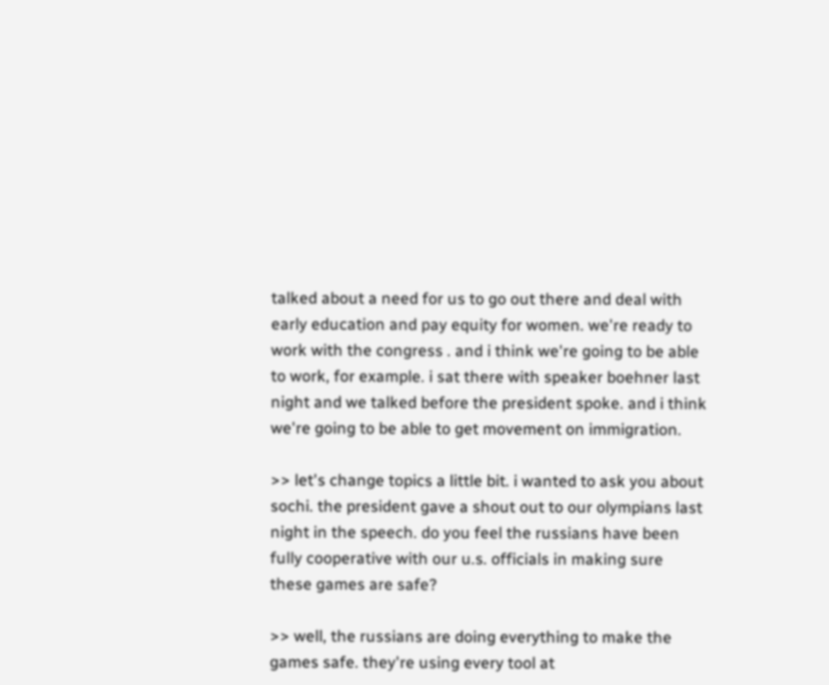talked about a need for us to go out there and deal with early education and pay equity for women. we're ready to work with the congress . and i think we're going to be able to work, for example. i sat there with speaker boehner last night and we talked before the president spoke. and i think we're going to be able to get movement on immigration.

>> let's change topics a little bit. i wanted to ask you about sochi. the president gave a shout out to our olympians last night in the speech. do you feel the russians have been fully cooperative with our u.s. officials in making sure these games are safe?

>> well, the russians are doing everything to make the games safe. they're using every tool at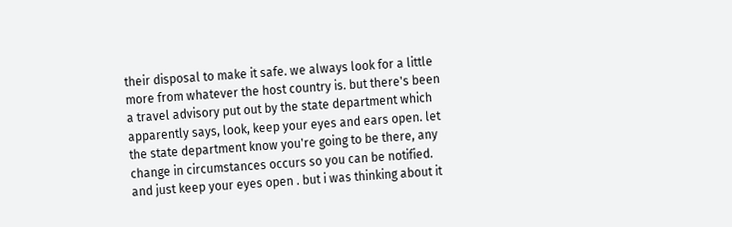their disposal to make it safe. we always look for a little more from whatever the host country is. but there's been a travel advisory put out by the state department which apparently says, look, keep your eyes and ears open. let the state department know you're going to be there, any change in circumstances occurs so you can be notified. and just keep your eyes open . but i was thinking about it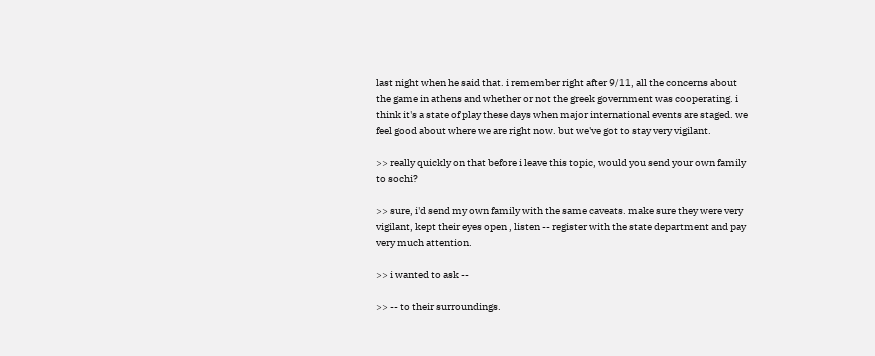last night when he said that. i remember right after 9/11, all the concerns about the game in athens and whether or not the greek government was cooperating. i think it's a state of play these days when major international events are staged. we feel good about where we are right now. but we've got to stay very vigilant.

>> really quickly on that before i leave this topic, would you send your own family to sochi?

>> sure, i'd send my own family with the same caveats. make sure they were very vigilant, kept their eyes open , listen -- register with the state department and pay very much attention.

>> i wanted to ask --

>> -- to their surroundings.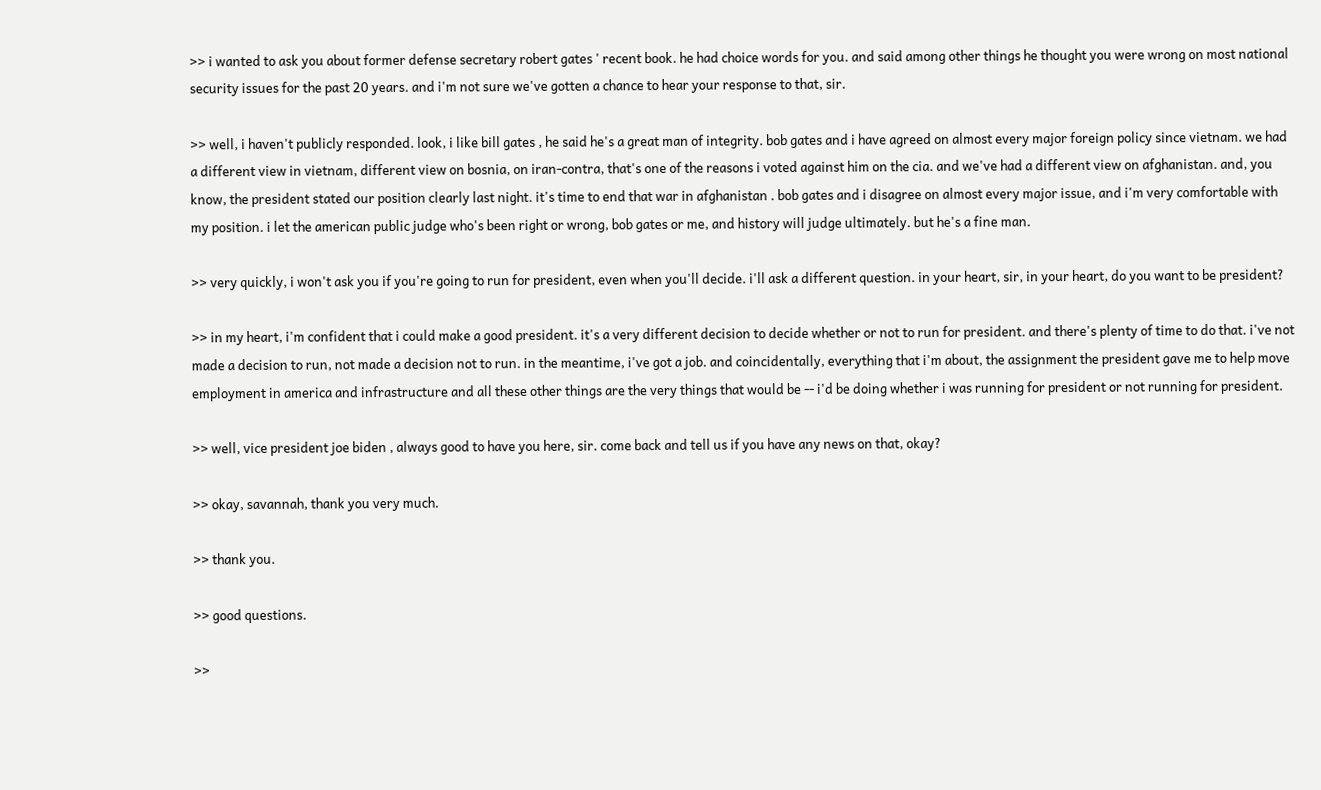>> i wanted to ask you about former defense secretary robert gates ' recent book. he had choice words for you. and said among other things he thought you were wrong on most national security issues for the past 20 years. and i'm not sure we've gotten a chance to hear your response to that, sir.

>> well, i haven't publicly responded. look, i like bill gates , he said he's a great man of integrity. bob gates and i have agreed on almost every major foreign policy since vietnam. we had a different view in vietnam, different view on bosnia, on iran-contra, that's one of the reasons i voted against him on the cia. and we've had a different view on afghanistan. and, you know, the president stated our position clearly last night. it's time to end that war in afghanistan . bob gates and i disagree on almost every major issue, and i'm very comfortable with my position. i let the american public judge who's been right or wrong, bob gates or me, and history will judge ultimately. but he's a fine man.

>> very quickly, i won't ask you if you're going to run for president, even when you'll decide. i'll ask a different question. in your heart, sir, in your heart, do you want to be president?

>> in my heart, i'm confident that i could make a good president. it's a very different decision to decide whether or not to run for president. and there's plenty of time to do that. i've not made a decision to run, not made a decision not to run. in the meantime, i've got a job. and coincidentally, everything that i'm about, the assignment the president gave me to help move employment in america and infrastructure and all these other things are the very things that would be -- i'd be doing whether i was running for president or not running for president.

>> well, vice president joe biden , always good to have you here, sir. come back and tell us if you have any news on that, okay?

>> okay, savannah, thank you very much.

>> thank you.

>> good questions.

>>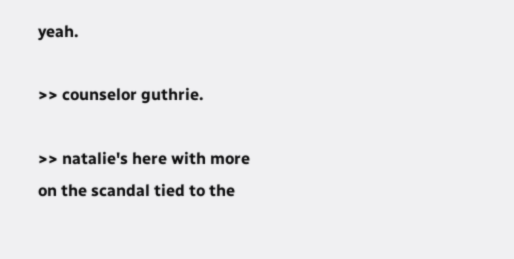yeah.

>> counselor guthrie.

>> natalie's here with more on the scandal tied to the